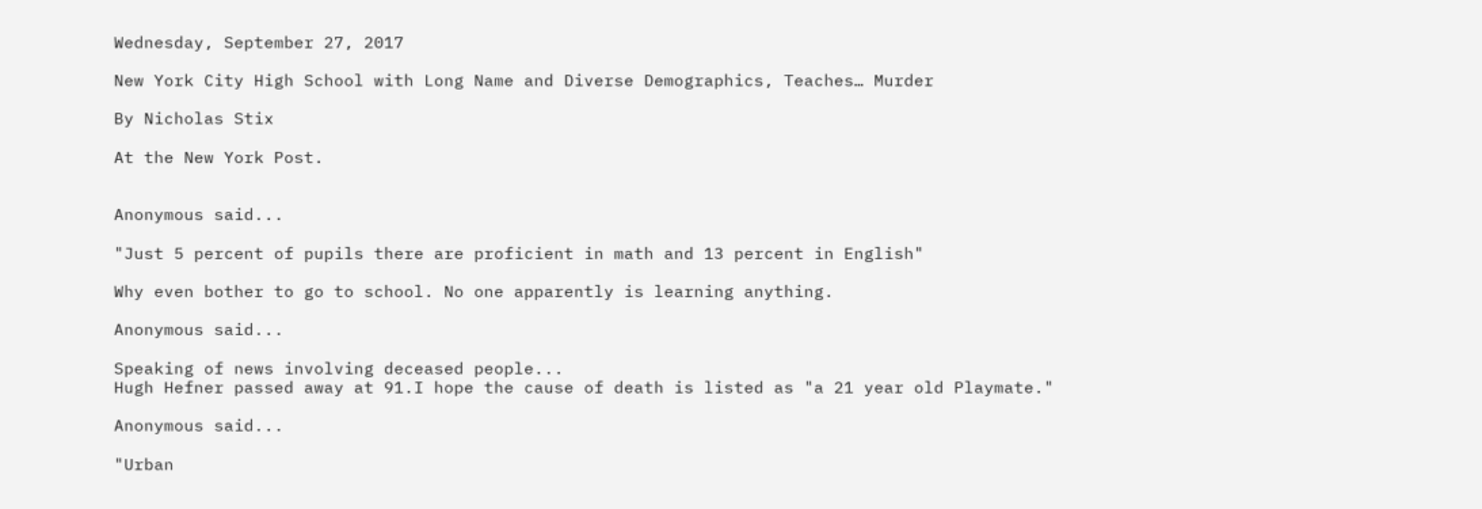Wednesday, September 27, 2017

New York City High School with Long Name and Diverse Demographics, Teaches… Murder

By Nicholas Stix

At the New York Post.


Anonymous said...

"Just 5 percent of pupils there are proficient in math and 13 percent in English"

Why even bother to go to school. No one apparently is learning anything.

Anonymous said...

Speaking of news involving deceased people...
Hugh Hefner passed away at 91.I hope the cause of death is listed as "a 21 year old Playmate."

Anonymous said...

"Urban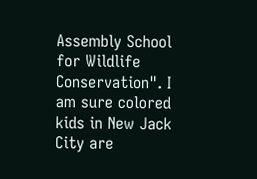Assembly School for Wildlife Conservation". I am sure colored kids in New Jack City are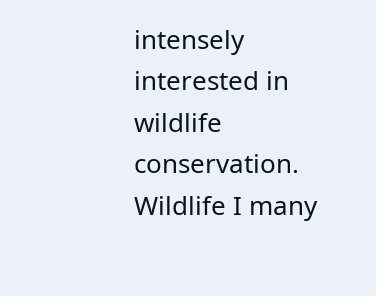intensely interested in wildlife conservation. Wildlife I many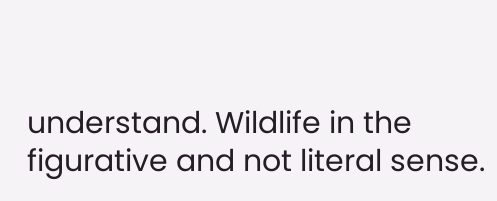understand. Wildlife in the figurative and not literal sense.